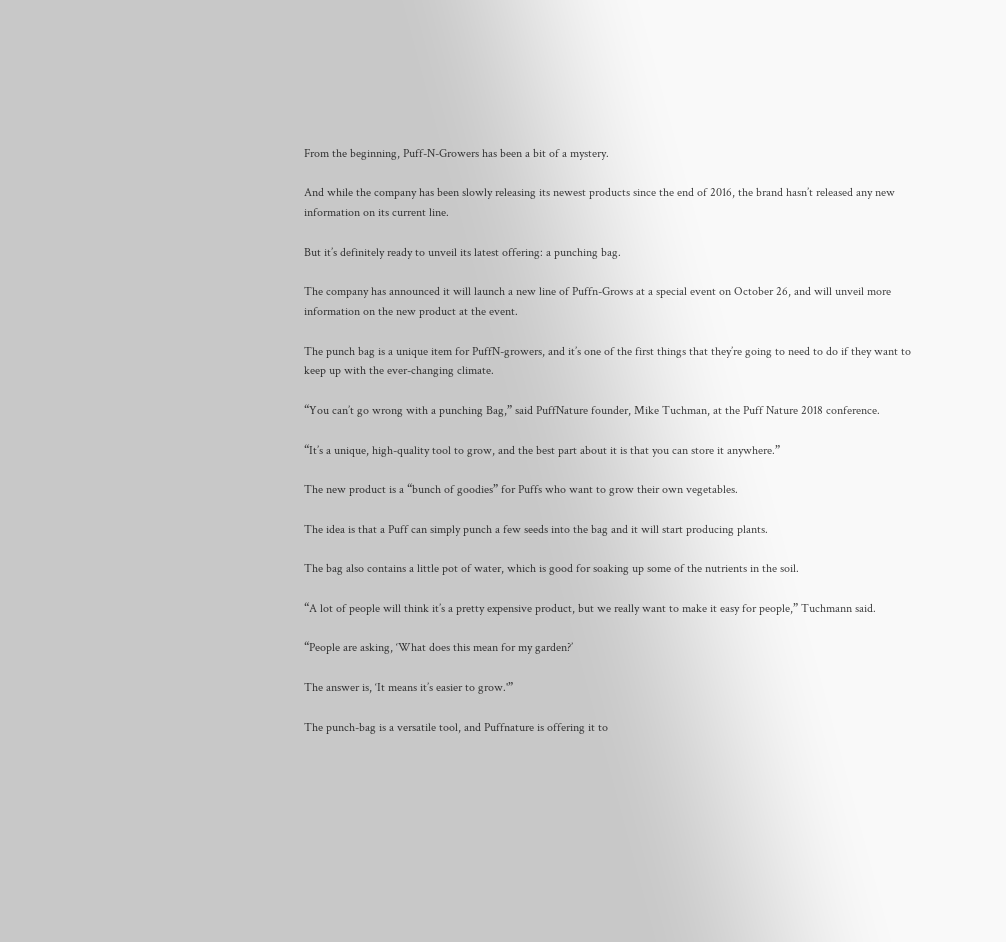From the beginning, Puff-N-Growers has been a bit of a mystery.

And while the company has been slowly releasing its newest products since the end of 2016, the brand hasn’t released any new information on its current line.

But it’s definitely ready to unveil its latest offering: a punching bag.

The company has announced it will launch a new line of Puffn-Grows at a special event on October 26, and will unveil more information on the new product at the event.

The punch bag is a unique item for PuffN-growers, and it’s one of the first things that they’re going to need to do if they want to keep up with the ever-changing climate.

“You can’t go wrong with a punching Bag,” said PuffNature founder, Mike Tuchman, at the Puff Nature 2018 conference.

“It’s a unique, high-quality tool to grow, and the best part about it is that you can store it anywhere.”

The new product is a “bunch of goodies” for Puffs who want to grow their own vegetables.

The idea is that a Puff can simply punch a few seeds into the bag and it will start producing plants.

The bag also contains a little pot of water, which is good for soaking up some of the nutrients in the soil.

“A lot of people will think it’s a pretty expensive product, but we really want to make it easy for people,” Tuchmann said.

“People are asking, ‘What does this mean for my garden?’

The answer is, ‘It means it’s easier to grow.'”

The punch-bag is a versatile tool, and Puffnature is offering it to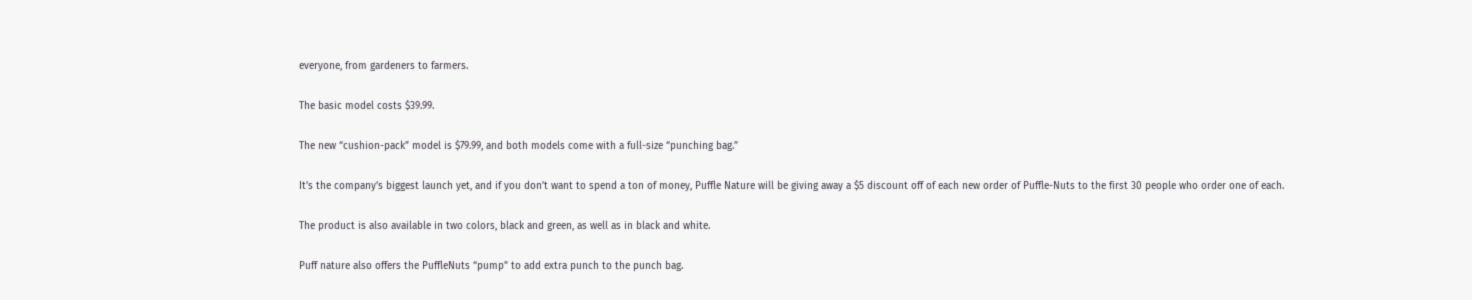everyone, from gardeners to farmers.

The basic model costs $39.99.

The new “cushion-pack” model is $79.99, and both models come with a full-size “punching bag.”

It’s the company’s biggest launch yet, and if you don’t want to spend a ton of money, Puffle Nature will be giving away a $5 discount off of each new order of Puffle-Nuts to the first 30 people who order one of each.

The product is also available in two colors, black and green, as well as in black and white.

Puff nature also offers the PuffleNuts “pump” to add extra punch to the punch bag.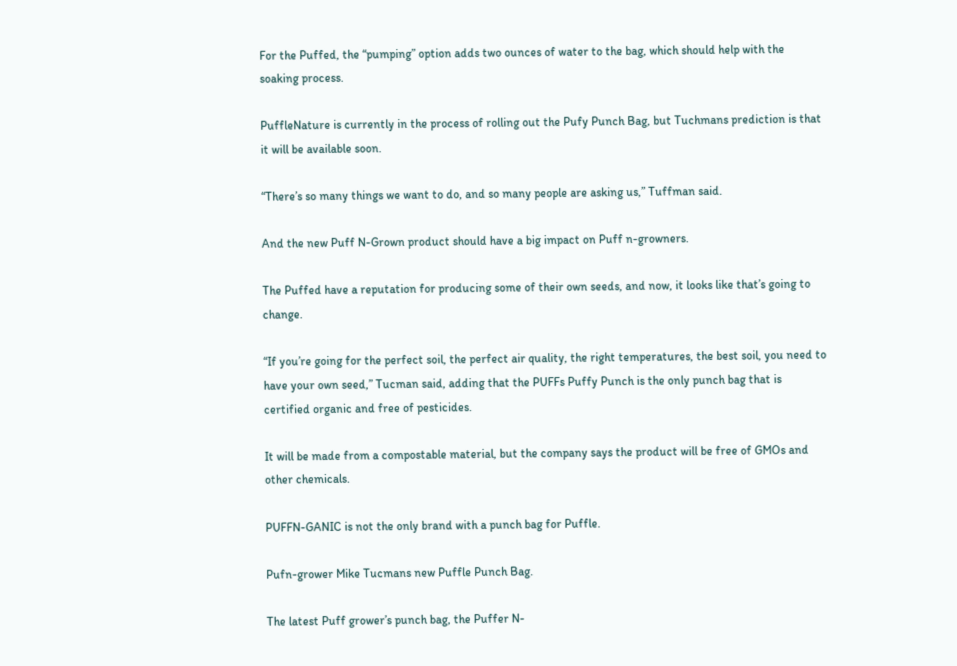For the Puffed, the “pumping” option adds two ounces of water to the bag, which should help with the soaking process.

PuffleNature is currently in the process of rolling out the Pufy Punch Bag, but Tuchmans prediction is that it will be available soon.

“There’s so many things we want to do, and so many people are asking us,” Tuffman said.

And the new Puff N-Grown product should have a big impact on Puff n-growners.

The Puffed have a reputation for producing some of their own seeds, and now, it looks like that’s going to change.

“If you’re going for the perfect soil, the perfect air quality, the right temperatures, the best soil, you need to have your own seed,” Tucman said, adding that the PUFFs Puffy Punch is the only punch bag that is certified organic and free of pesticides.

It will be made from a compostable material, but the company says the product will be free of GMOs and other chemicals.

PUFFN-GANIC is not the only brand with a punch bag for Puffle.

Pufn-grower Mike Tucmans new Puffle Punch Bag.

The latest Puff grower’s punch bag, the Puffer N-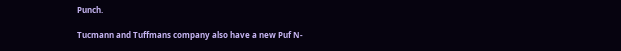Punch.

Tucmann and Tuffmans company also have a new Puf N-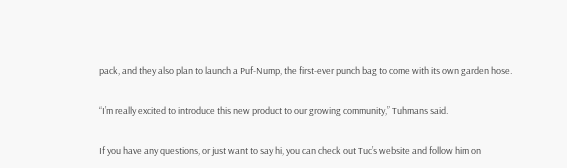pack, and they also plan to launch a Puf-Nump, the first-ever punch bag to come with its own garden hose.

“I’m really excited to introduce this new product to our growing community,” Tuhmans said.

If you have any questions, or just want to say hi, you can check out Tuc’s website and follow him on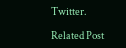Twitter.

Related Post